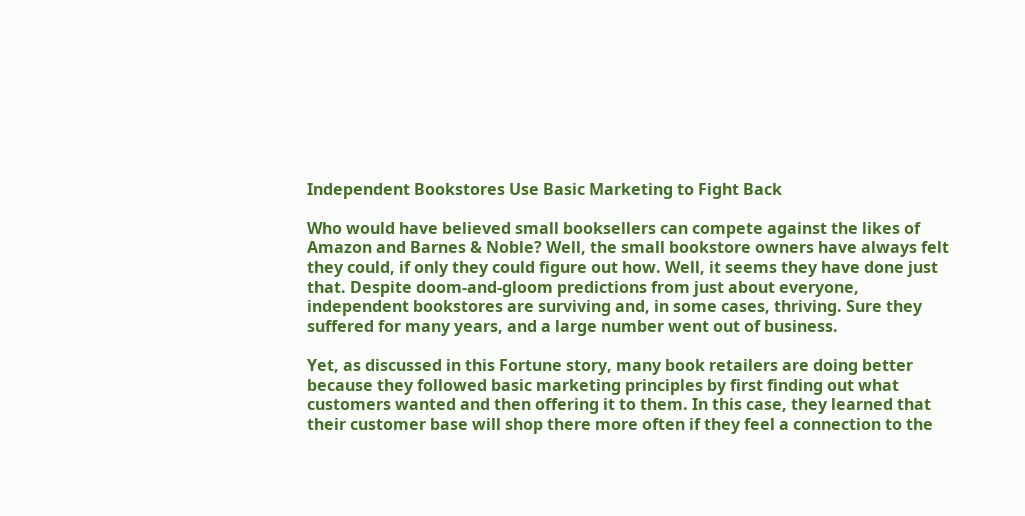Independent Bookstores Use Basic Marketing to Fight Back

Who would have believed small booksellers can compete against the likes of Amazon and Barnes & Noble? Well, the small bookstore owners have always felt they could, if only they could figure out how. Well, it seems they have done just that. Despite doom-and-gloom predictions from just about everyone, independent bookstores are surviving and, in some cases, thriving. Sure they suffered for many years, and a large number went out of business.

Yet, as discussed in this Fortune story, many book retailers are doing better because they followed basic marketing principles by first finding out what customers wanted and then offering it to them. In this case, they learned that their customer base will shop there more often if they feel a connection to the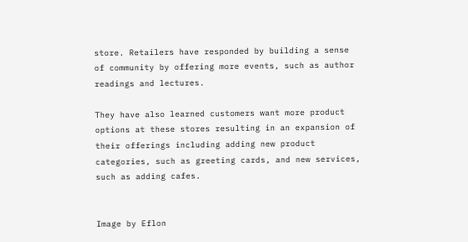store. Retailers have responded by building a sense of community by offering more events, such as author readings and lectures.

They have also learned customers want more product options at these stores resulting in an expansion of their offerings including adding new product categories, such as greeting cards, and new services, such as adding cafes.


Image by Eflon